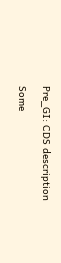Pre_GI: CDS description

Some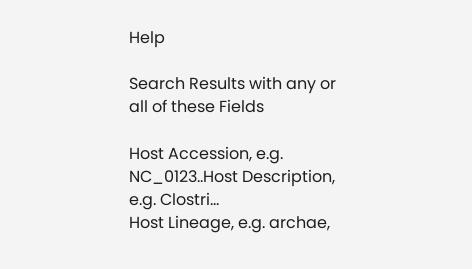Help

Search Results with any or all of these Fields

Host Accession, e.g. NC_0123..Host Description, e.g. Clostri...
Host Lineage, e.g. archae,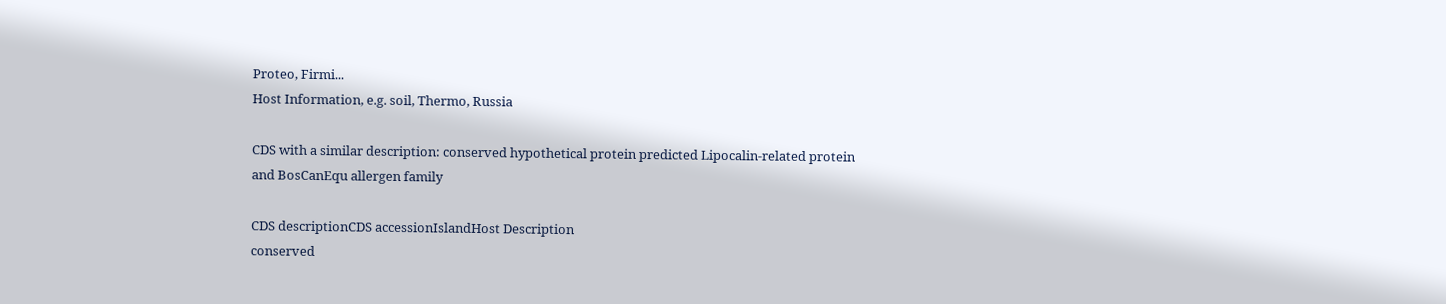Proteo, Firmi...
Host Information, e.g. soil, Thermo, Russia

CDS with a similar description: conserved hypothetical protein predicted Lipocalin-related protein and BosCanEqu allergen family

CDS descriptionCDS accessionIslandHost Description
conserved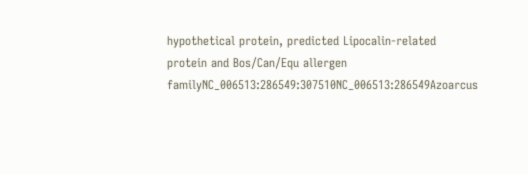hypothetical protein, predicted Lipocalin-related protein and Bos/Can/Equ allergen familyNC_006513:286549:307510NC_006513:286549Azoarcus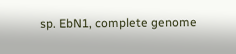sp. EbN1, complete genome